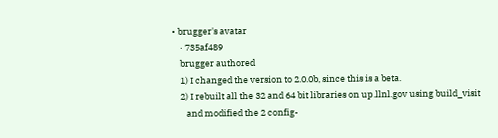• brugger's avatar
    · 735af489
    brugger authored
    1) I changed the version to 2.0.0b, since this is a beta.
    2) I rebuilt all the 32 and 64 bit libraries on up.llnl.gov using build_visit
       and modified the 2 config-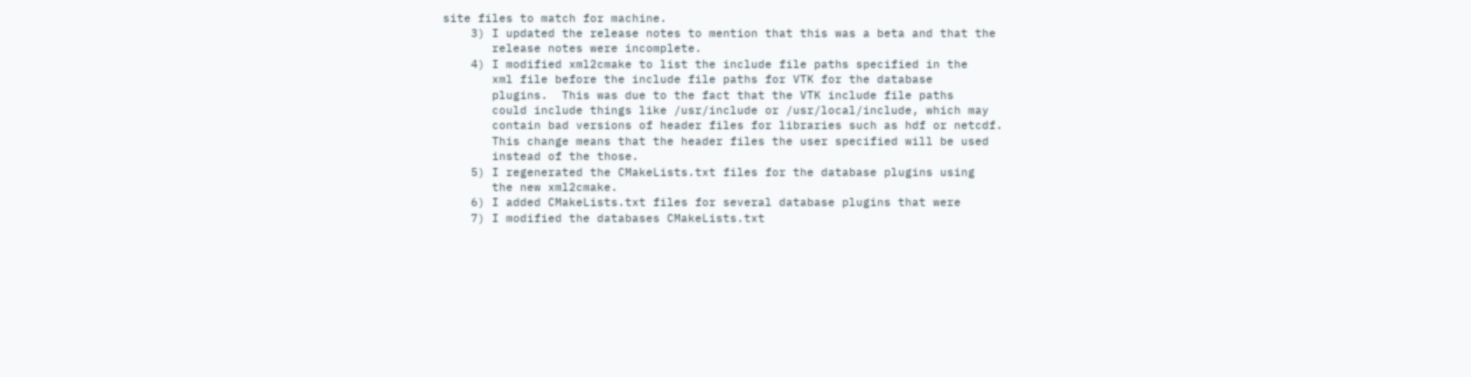site files to match for machine.
    3) I updated the release notes to mention that this was a beta and that the
       release notes were incomplete.
    4) I modified xml2cmake to list the include file paths specified in the
       xml file before the include file paths for VTK for the database
       plugins.  This was due to the fact that the VTK include file paths
       could include things like /usr/include or /usr/local/include, which may
       contain bad versions of header files for libraries such as hdf or netcdf.
       This change means that the header files the user specified will be used
       instead of the those.
    5) I regenerated the CMakeLists.txt files for the database plugins using
       the new xml2cmake.
    6) I added CMakeLists.txt files for several database plugins that were
    7) I modified the databases CMakeLists.txt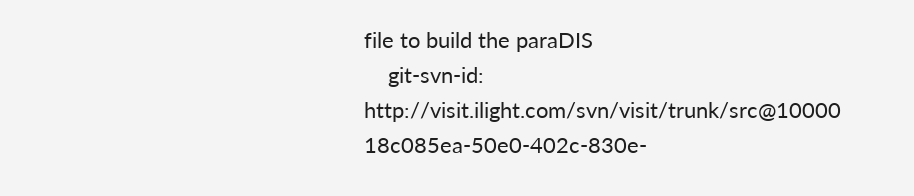file to build the paraDIS
    git-svn-id: http://visit.ilight.com/svn/visit/trunk/src@10000 18c085ea-50e0-402c-830e-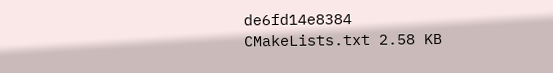de6fd14e8384
CMakeLists.txt 2.58 KB